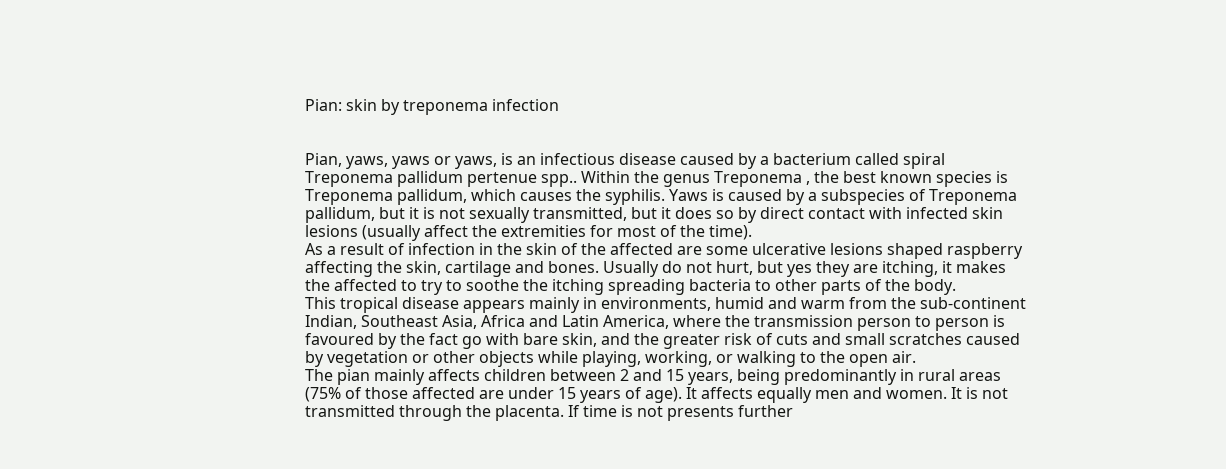Pian: skin by treponema infection


Pian, yaws, yaws or yaws, is an infectious disease caused by a bacterium called spiral Treponema pallidum pertenue spp.. Within the genus Treponema , the best known species is Treponema pallidum, which causes the syphilis. Yaws is caused by a subspecies of Treponema pallidum, but it is not sexually transmitted, but it does so by direct contact with infected skin lesions (usually affect the extremities for most of the time).
As a result of infection in the skin of the affected are some ulcerative lesions shaped raspberry affecting the skin, cartilage and bones. Usually do not hurt, but yes they are itching, it makes the affected to try to soothe the itching spreading bacteria to other parts of the body.
This tropical disease appears mainly in environments, humid and warm from the sub-continent Indian, Southeast Asia, Africa and Latin America, where the transmission person to person is favoured by the fact go with bare skin, and the greater risk of cuts and small scratches caused by vegetation or other objects while playing, working, or walking to the open air.
The pian mainly affects children between 2 and 15 years, being predominantly in rural areas (75% of those affected are under 15 years of age). It affects equally men and women. It is not transmitted through the placenta. If time is not presents further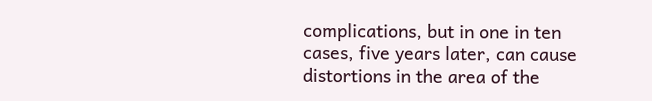complications, but in one in ten cases, five years later, can cause distortions in the area of the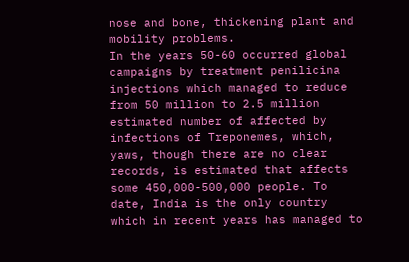nose and bone, thickening plant and mobility problems.
In the years 50-60 occurred global campaigns by treatment penilicina injections which managed to reduce from 50 million to 2.5 million estimated number of affected by infections of Treponemes, which, yaws, though there are no clear records, is estimated that affects some 450,000-500,000 people. To date, India is the only country which in recent years has managed to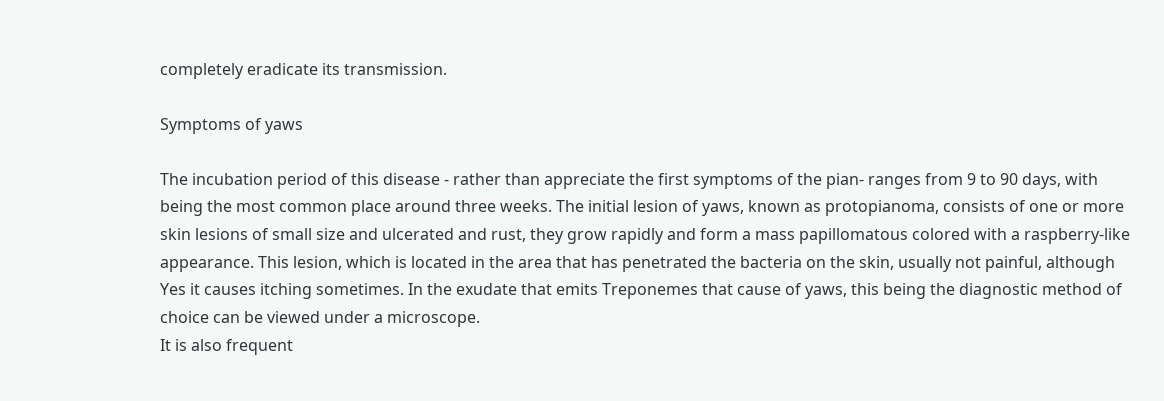completely eradicate its transmission.

Symptoms of yaws

The incubation period of this disease - rather than appreciate the first symptoms of the pian- ranges from 9 to 90 days, with being the most common place around three weeks. The initial lesion of yaws, known as protopianoma, consists of one or more skin lesions of small size and ulcerated and rust, they grow rapidly and form a mass papillomatous colored with a raspberry-like appearance. This lesion, which is located in the area that has penetrated the bacteria on the skin, usually not painful, although Yes it causes itching sometimes. In the exudate that emits Treponemes that cause of yaws, this being the diagnostic method of choice can be viewed under a microscope.
It is also frequent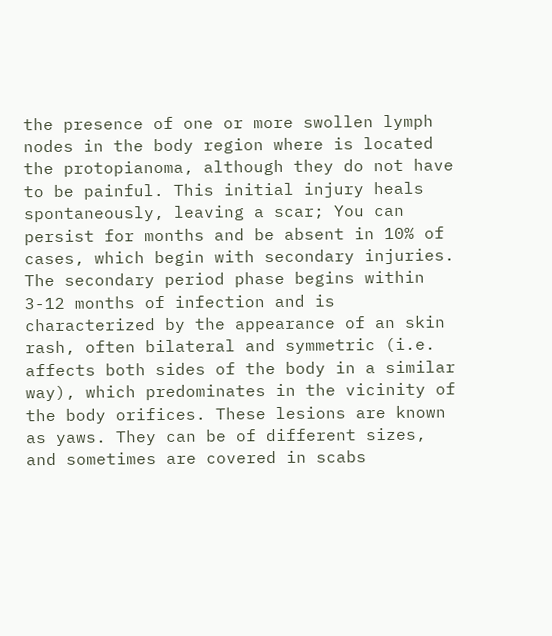the presence of one or more swollen lymph nodes in the body region where is located the protopianoma, although they do not have to be painful. This initial injury heals spontaneously, leaving a scar; You can persist for months and be absent in 10% of cases, which begin with secondary injuries.
The secondary period phase begins within 3-12 months of infection and is characterized by the appearance of an skin rash, often bilateral and symmetric (i.e. affects both sides of the body in a similar way), which predominates in the vicinity of the body orifices. These lesions are known as yaws. They can be of different sizes, and sometimes are covered in scabs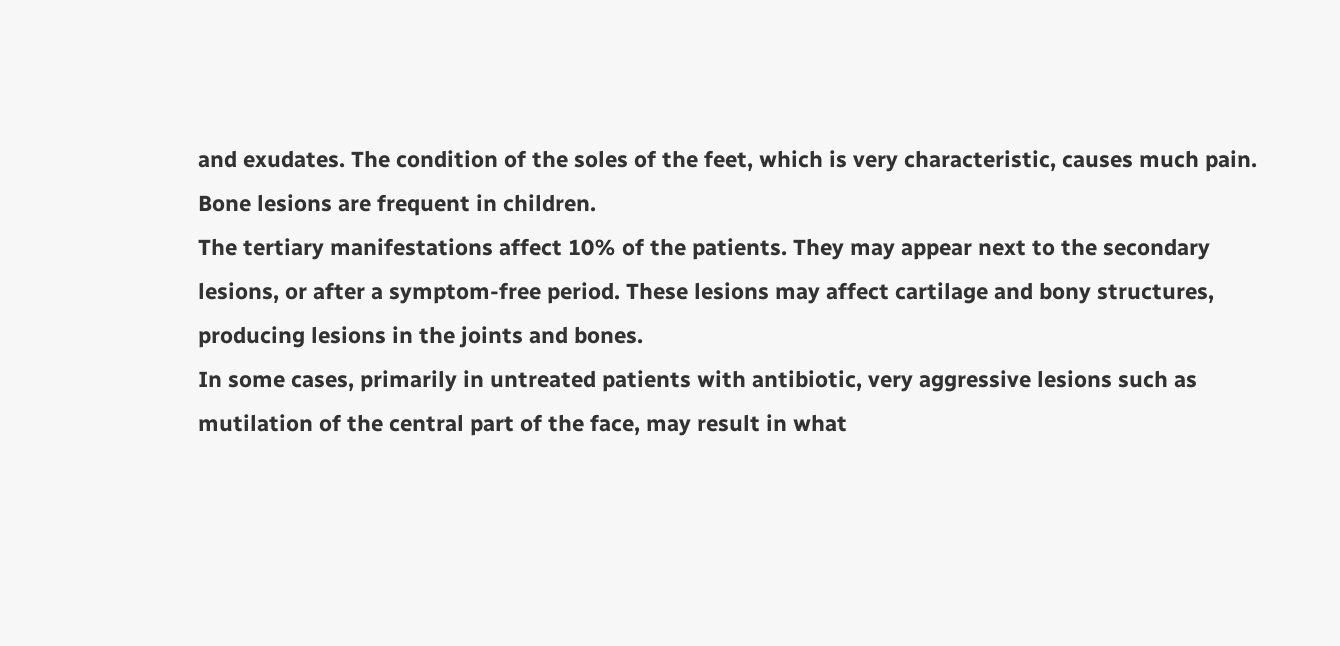and exudates. The condition of the soles of the feet, which is very characteristic, causes much pain. Bone lesions are frequent in children.
The tertiary manifestations affect 10% of the patients. They may appear next to the secondary lesions, or after a symptom-free period. These lesions may affect cartilage and bony structures, producing lesions in the joints and bones.
In some cases, primarily in untreated patients with antibiotic, very aggressive lesions such as mutilation of the central part of the face, may result in what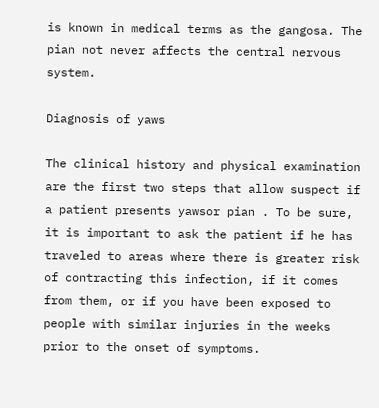is known in medical terms as the gangosa. The pian not never affects the central nervous system.

Diagnosis of yaws

The clinical history and physical examination are the first two steps that allow suspect if a patient presents yawsor pian . To be sure, it is important to ask the patient if he has traveled to areas where there is greater risk of contracting this infection, if it comes from them, or if you have been exposed to people with similar injuries in the weeks prior to the onset of symptoms.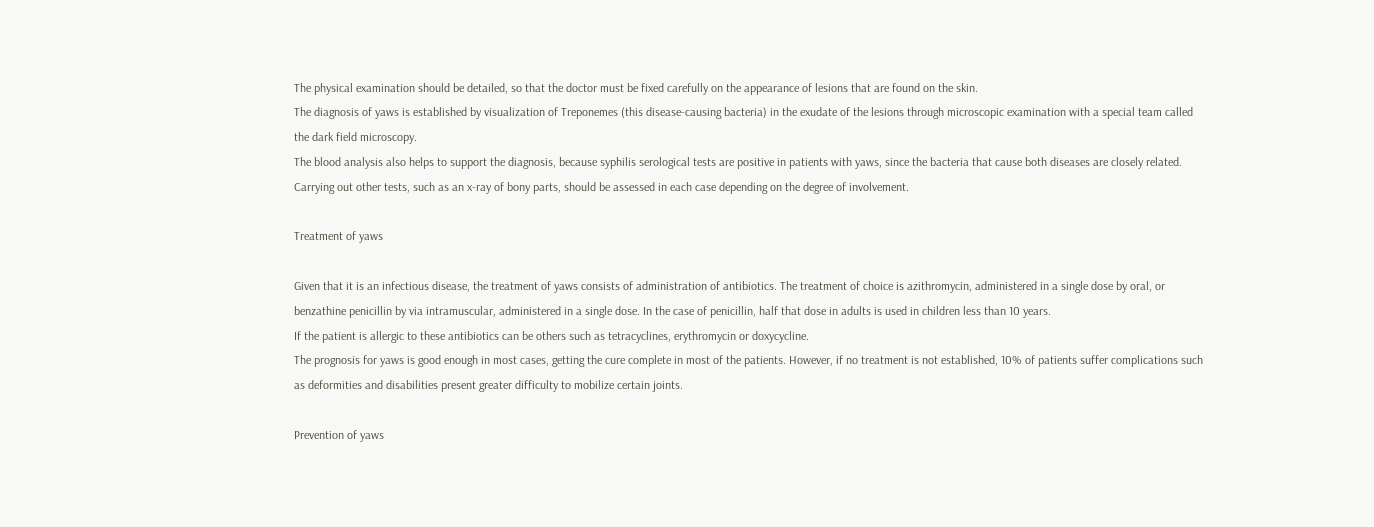The physical examination should be detailed, so that the doctor must be fixed carefully on the appearance of lesions that are found on the skin.
The diagnosis of yaws is established by visualization of Treponemes (this disease-causing bacteria) in the exudate of the lesions through microscopic examination with a special team called the dark field microscopy.
The blood analysis also helps to support the diagnosis, because syphilis serological tests are positive in patients with yaws, since the bacteria that cause both diseases are closely related.
Carrying out other tests, such as an x-ray of bony parts, should be assessed in each case depending on the degree of involvement.

Treatment of yaws

Given that it is an infectious disease, the treatment of yaws consists of administration of antibiotics. The treatment of choice is azithromycin, administered in a single dose by oral, or benzathine penicillin by via intramuscular, administered in a single dose. In the case of penicillin, half that dose in adults is used in children less than 10 years.
If the patient is allergic to these antibiotics can be others such as tetracyclines, erythromycin or doxycycline.
The prognosis for yaws is good enough in most cases, getting the cure complete in most of the patients. However, if no treatment is not established, 10% of patients suffer complications such as deformities and disabilities present greater difficulty to mobilize certain joints.

Prevention of yaws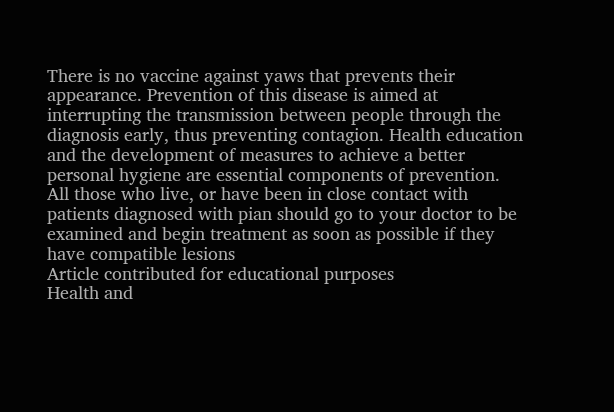There is no vaccine against yaws that prevents their appearance. Prevention of this disease is aimed at interrupting the transmission between people through the diagnosis early, thus preventing contagion. Health education and the development of measures to achieve a better personal hygiene are essential components of prevention.
All those who live, or have been in close contact with patients diagnosed with pian should go to your doctor to be examined and begin treatment as soon as possible if they have compatible lesions
Article contributed for educational purposes
Health and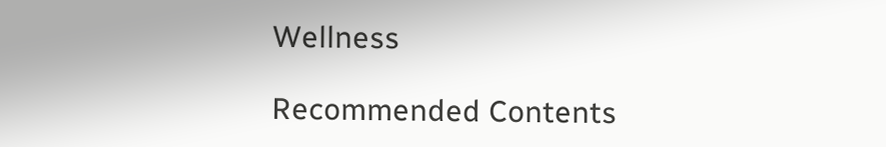Wellness

Recommended Contents